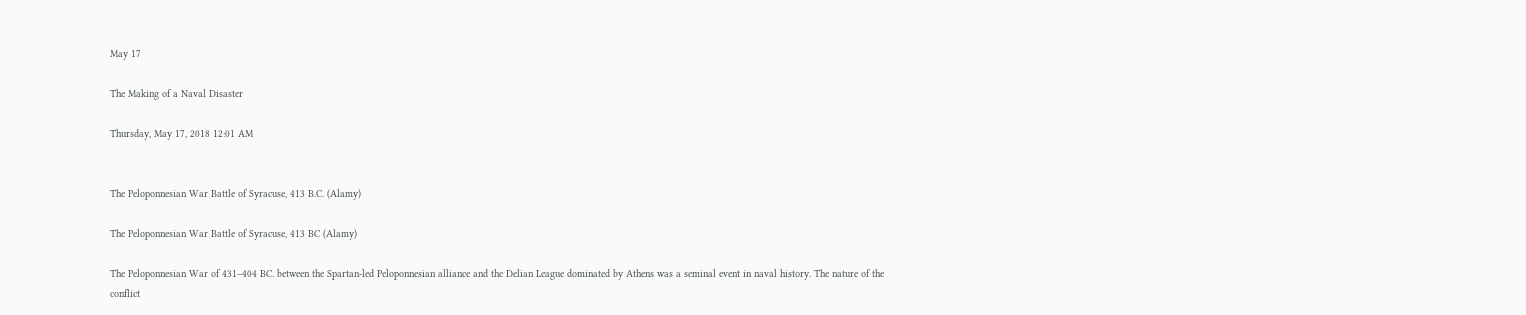May 17

The Making of a Naval Disaster

Thursday, May 17, 2018 12:01 AM


The Peloponnesian War Battle of Syracuse, 413 B.C. (Alamy)

The Peloponnesian War Battle of Syracuse, 413 BC (Alamy)

The Peloponnesian War of 431–404 BC. between the Spartan-led Peloponnesian alliance and the Delian League dominated by Athens was a seminal event in naval history. The nature of the conflict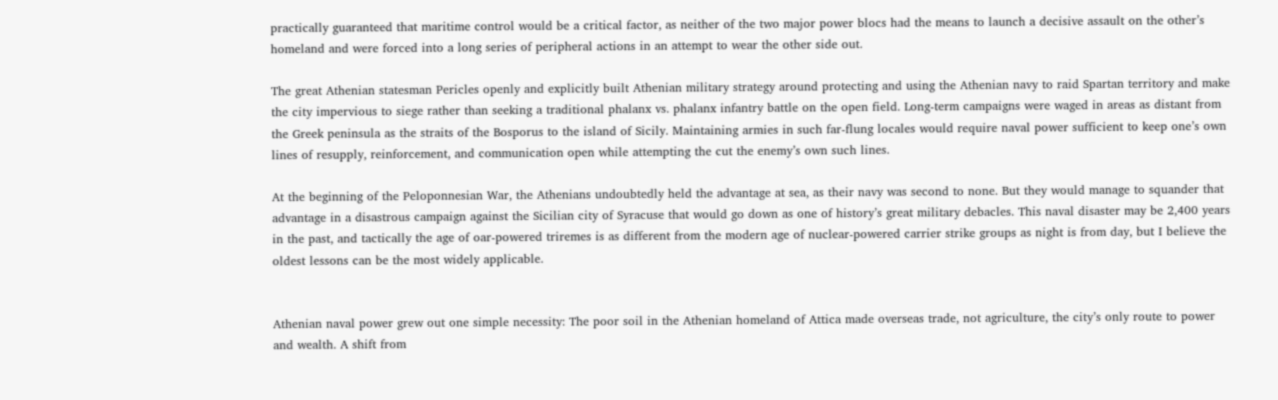practically guaranteed that maritime control would be a critical factor, as neither of the two major power blocs had the means to launch a decisive assault on the other’s homeland and were forced into a long series of peripheral actions in an attempt to wear the other side out.

The great Athenian statesman Pericles openly and explicitly built Athenian military strategy around protecting and using the Athenian navy to raid Spartan territory and make the city impervious to siege rather than seeking a traditional phalanx vs. phalanx infantry battle on the open field. Long-term campaigns were waged in areas as distant from the Greek peninsula as the straits of the Bosporus to the island of Sicily. Maintaining armies in such far-flung locales would require naval power sufficient to keep one’s own lines of resupply, reinforcement, and communication open while attempting the cut the enemy’s own such lines.

At the beginning of the Peloponnesian War, the Athenians undoubtedly held the advantage at sea, as their navy was second to none. But they would manage to squander that advantage in a disastrous campaign against the Sicilian city of Syracuse that would go down as one of history’s great military debacles. This naval disaster may be 2,400 years in the past, and tactically the age of oar-powered triremes is as different from the modern age of nuclear-powered carrier strike groups as night is from day, but I believe the oldest lessons can be the most widely applicable.


Athenian naval power grew out one simple necessity: The poor soil in the Athenian homeland of Attica made overseas trade, not agriculture, the city’s only route to power and wealth. A shift from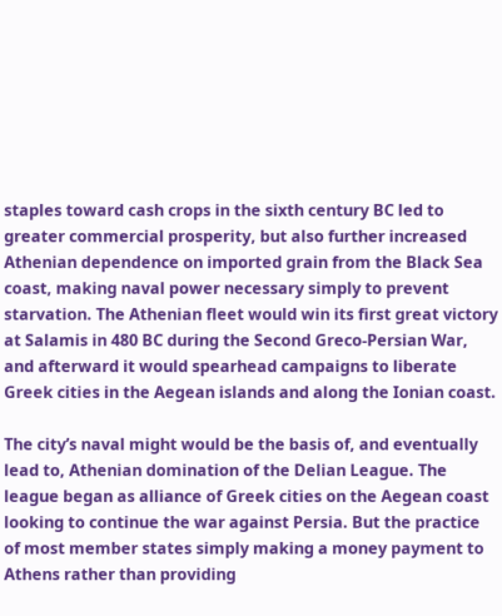staples toward cash crops in the sixth century BC led to greater commercial prosperity, but also further increased Athenian dependence on imported grain from the Black Sea coast, making naval power necessary simply to prevent starvation. The Athenian fleet would win its first great victory at Salamis in 480 BC during the Second Greco-Persian War, and afterward it would spearhead campaigns to liberate Greek cities in the Aegean islands and along the Ionian coast.

The city’s naval might would be the basis of, and eventually lead to, Athenian domination of the Delian League. The league began as alliance of Greek cities on the Aegean coast looking to continue the war against Persia. But the practice of most member states simply making a money payment to Athens rather than providing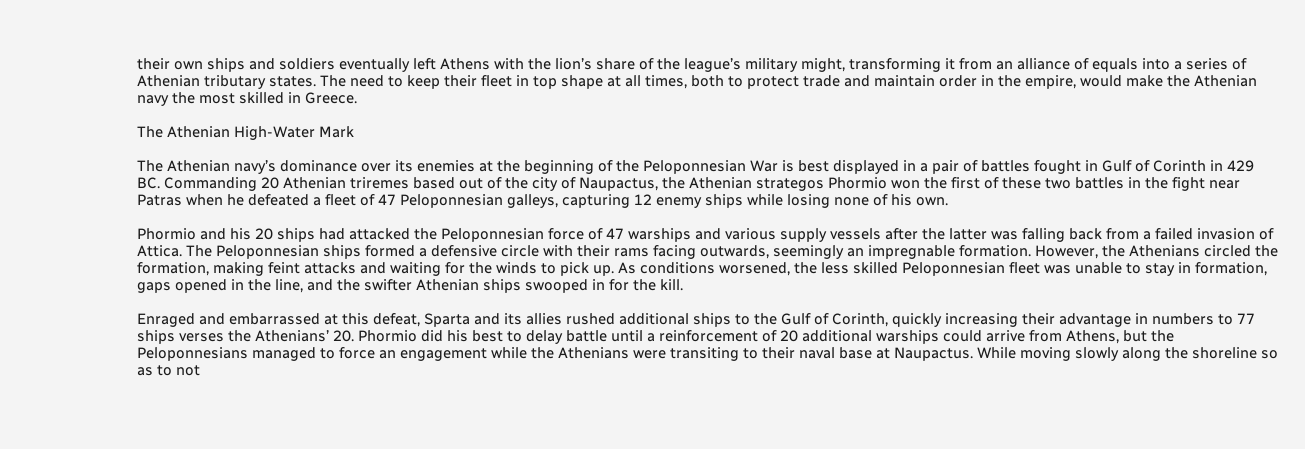their own ships and soldiers eventually left Athens with the lion’s share of the league’s military might, transforming it from an alliance of equals into a series of Athenian tributary states. The need to keep their fleet in top shape at all times, both to protect trade and maintain order in the empire, would make the Athenian navy the most skilled in Greece.

The Athenian High-Water Mark

The Athenian navy’s dominance over its enemies at the beginning of the Peloponnesian War is best displayed in a pair of battles fought in Gulf of Corinth in 429 BC. Commanding 20 Athenian triremes based out of the city of Naupactus, the Athenian strategos Phormio won the first of these two battles in the fight near Patras when he defeated a fleet of 47 Peloponnesian galleys, capturing 12 enemy ships while losing none of his own.

Phormio and his 20 ships had attacked the Peloponnesian force of 47 warships and various supply vessels after the latter was falling back from a failed invasion of Attica. The Peloponnesian ships formed a defensive circle with their rams facing outwards, seemingly an impregnable formation. However, the Athenians circled the formation, making feint attacks and waiting for the winds to pick up. As conditions worsened, the less skilled Peloponnesian fleet was unable to stay in formation, gaps opened in the line, and the swifter Athenian ships swooped in for the kill.

Enraged and embarrassed at this defeat, Sparta and its allies rushed additional ships to the Gulf of Corinth, quickly increasing their advantage in numbers to 77 ships verses the Athenians’ 20. Phormio did his best to delay battle until a reinforcement of 20 additional warships could arrive from Athens, but the Peloponnesians managed to force an engagement while the Athenians were transiting to their naval base at Naupactus. While moving slowly along the shoreline so as to not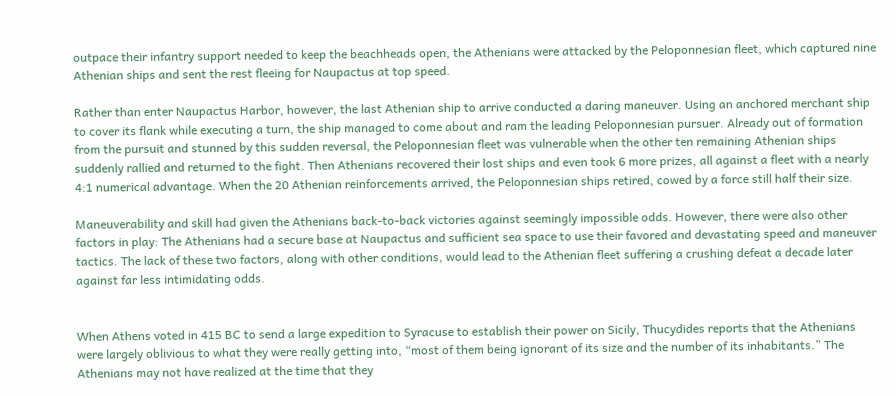outpace their infantry support needed to keep the beachheads open, the Athenians were attacked by the Peloponnesian fleet, which captured nine Athenian ships and sent the rest fleeing for Naupactus at top speed.

Rather than enter Naupactus Harbor, however, the last Athenian ship to arrive conducted a daring maneuver. Using an anchored merchant ship to cover its flank while executing a turn, the ship managed to come about and ram the leading Peloponnesian pursuer. Already out of formation from the pursuit and stunned by this sudden reversal, the Peloponnesian fleet was vulnerable when the other ten remaining Athenian ships suddenly rallied and returned to the fight. Then Athenians recovered their lost ships and even took 6 more prizes, all against a fleet with a nearly 4:1 numerical advantage. When the 20 Athenian reinforcements arrived, the Peloponnesian ships retired, cowed by a force still half their size.

Maneuverability and skill had given the Athenians back-to-back victories against seemingly impossible odds. However, there were also other factors in play: The Athenians had a secure base at Naupactus and sufficient sea space to use their favored and devastating speed and maneuver tactics. The lack of these two factors, along with other conditions, would lead to the Athenian fleet suffering a crushing defeat a decade later against far less intimidating odds.


When Athens voted in 415 BC to send a large expedition to Syracuse to establish their power on Sicily, Thucydides reports that the Athenians were largely oblivious to what they were really getting into, “most of them being ignorant of its size and the number of its inhabitants.” The Athenians may not have realized at the time that they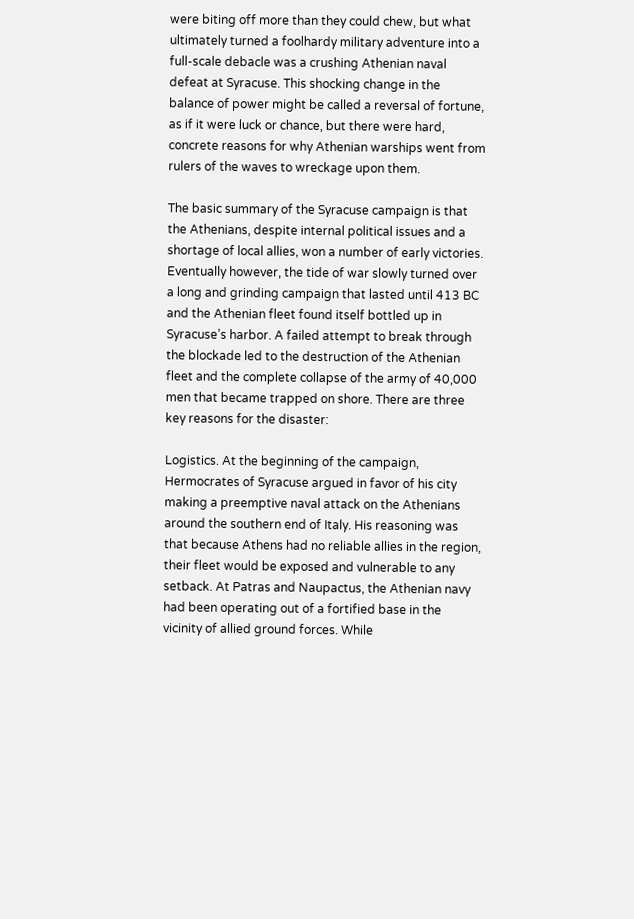were biting off more than they could chew, but what ultimately turned a foolhardy military adventure into a full-scale debacle was a crushing Athenian naval defeat at Syracuse. This shocking change in the balance of power might be called a reversal of fortune, as if it were luck or chance, but there were hard, concrete reasons for why Athenian warships went from rulers of the waves to wreckage upon them.

The basic summary of the Syracuse campaign is that the Athenians, despite internal political issues and a shortage of local allies, won a number of early victories. Eventually however, the tide of war slowly turned over a long and grinding campaign that lasted until 413 BC and the Athenian fleet found itself bottled up in Syracuse’s harbor. A failed attempt to break through the blockade led to the destruction of the Athenian fleet and the complete collapse of the army of 40,000 men that became trapped on shore. There are three key reasons for the disaster:

Logistics. At the beginning of the campaign, Hermocrates of Syracuse argued in favor of his city making a preemptive naval attack on the Athenians around the southern end of Italy. His reasoning was that because Athens had no reliable allies in the region, their fleet would be exposed and vulnerable to any setback. At Patras and Naupactus, the Athenian navy had been operating out of a fortified base in the vicinity of allied ground forces. While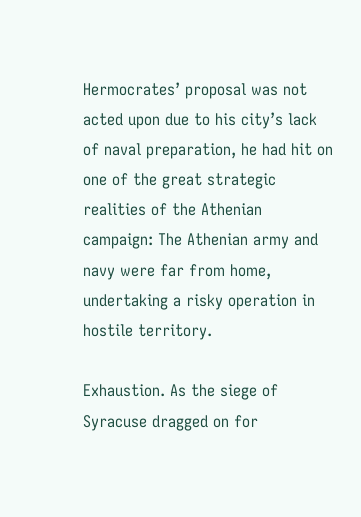Hermocrates’ proposal was not acted upon due to his city’s lack of naval preparation, he had hit on one of the great strategic realities of the Athenian campaign: The Athenian army and navy were far from home, undertaking a risky operation in hostile territory.

Exhaustion. As the siege of Syracuse dragged on for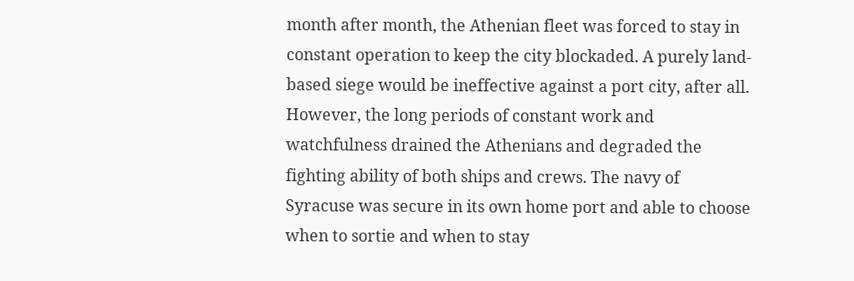month after month, the Athenian fleet was forced to stay in constant operation to keep the city blockaded. A purely land-based siege would be ineffective against a port city, after all. However, the long periods of constant work and watchfulness drained the Athenians and degraded the fighting ability of both ships and crews. The navy of Syracuse was secure in its own home port and able to choose when to sortie and when to stay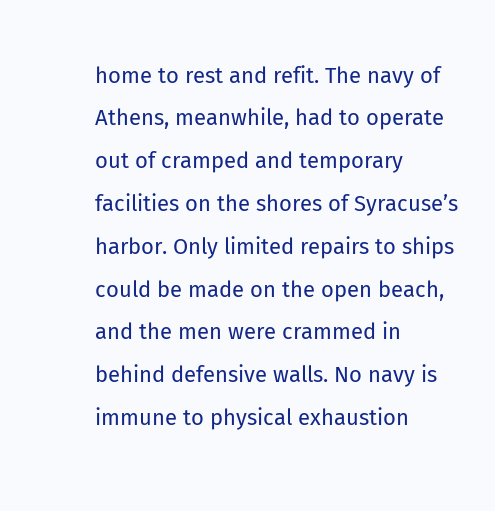home to rest and refit. The navy of Athens, meanwhile, had to operate out of cramped and temporary facilities on the shores of Syracuse’s harbor. Only limited repairs to ships could be made on the open beach, and the men were crammed in behind defensive walls. No navy is immune to physical exhaustion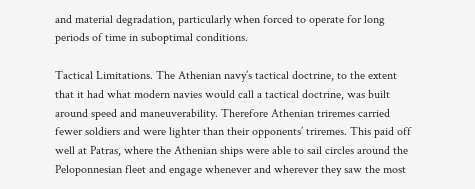and material degradation, particularly when forced to operate for long periods of time in suboptimal conditions.

Tactical Limitations. The Athenian navy’s tactical doctrine, to the extent that it had what modern navies would call a tactical doctrine, was built around speed and maneuverability. Therefore Athenian triremes carried fewer soldiers and were lighter than their opponents’ triremes. This paid off well at Patras, where the Athenian ships were able to sail circles around the Peloponnesian fleet and engage whenever and wherever they saw the most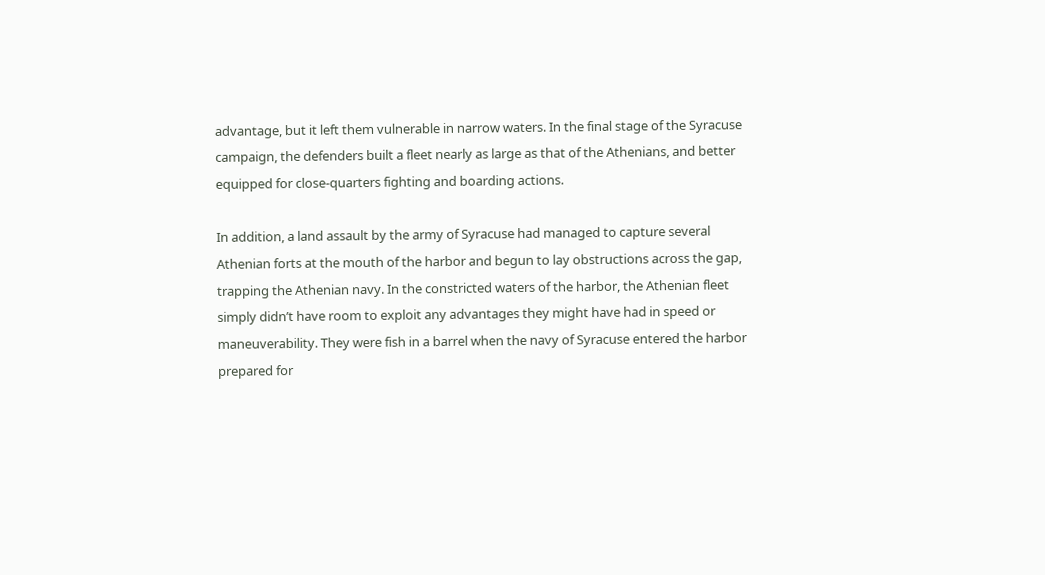advantage, but it left them vulnerable in narrow waters. In the final stage of the Syracuse campaign, the defenders built a fleet nearly as large as that of the Athenians, and better equipped for close-quarters fighting and boarding actions.

In addition, a land assault by the army of Syracuse had managed to capture several Athenian forts at the mouth of the harbor and begun to lay obstructions across the gap, trapping the Athenian navy. In the constricted waters of the harbor, the Athenian fleet simply didn’t have room to exploit any advantages they might have had in speed or maneuverability. They were fish in a barrel when the navy of Syracuse entered the harbor prepared for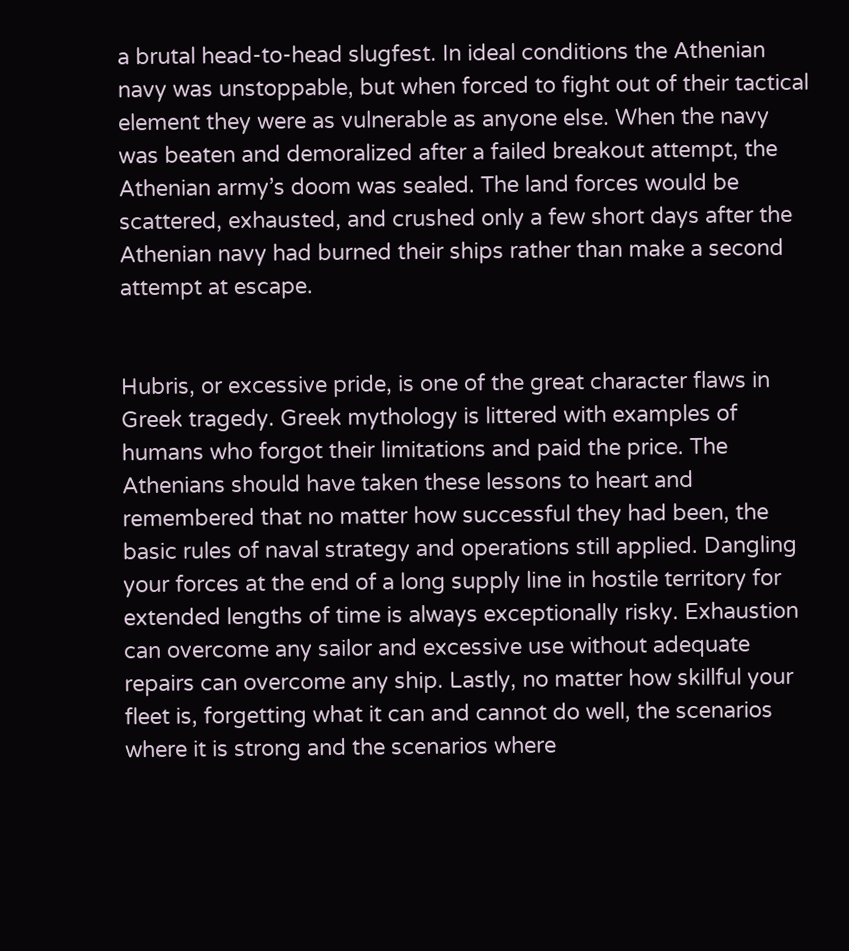a brutal head-to-head slugfest. In ideal conditions the Athenian navy was unstoppable, but when forced to fight out of their tactical element they were as vulnerable as anyone else. When the navy was beaten and demoralized after a failed breakout attempt, the Athenian army’s doom was sealed. The land forces would be scattered, exhausted, and crushed only a few short days after the Athenian navy had burned their ships rather than make a second attempt at escape.


Hubris, or excessive pride, is one of the great character flaws in Greek tragedy. Greek mythology is littered with examples of humans who forgot their limitations and paid the price. The Athenians should have taken these lessons to heart and remembered that no matter how successful they had been, the basic rules of naval strategy and operations still applied. Dangling your forces at the end of a long supply line in hostile territory for extended lengths of time is always exceptionally risky. Exhaustion can overcome any sailor and excessive use without adequate repairs can overcome any ship. Lastly, no matter how skillful your fleet is, forgetting what it can and cannot do well, the scenarios where it is strong and the scenarios where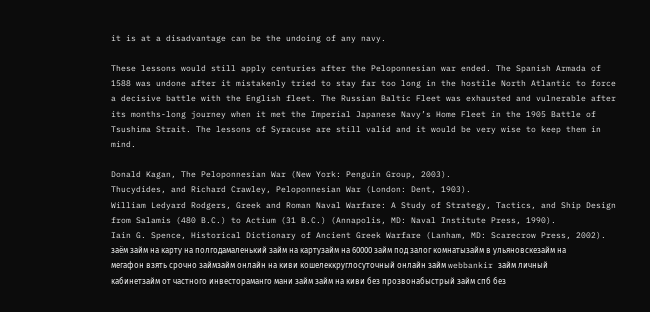it is at a disadvantage can be the undoing of any navy.

These lessons would still apply centuries after the Peloponnesian war ended. The Spanish Armada of 1588 was undone after it mistakenly tried to stay far too long in the hostile North Atlantic to force a decisive battle with the English fleet. The Russian Baltic Fleet was exhausted and vulnerable after its months-long journey when it met the Imperial Japanese Navy’s Home Fleet in the 1905 Battle of Tsushima Strait. The lessons of Syracuse are still valid and it would be very wise to keep them in mind.

Donald Kagan, The Peloponnesian War (New York: Penguin Group, 2003).
Thucydides, and Richard Crawley, Peloponnesian War (London: Dent, 1903).
William Ledyard Rodgers, Greek and Roman Naval Warfare: A Study of Strategy, Tactics, and Ship Design from Salamis (480 B.C.) to Actium (31 B.C.) (Annapolis, MD: Naval Institute Press, 1990).
Iain G. Spence, Historical Dictionary of Ancient Greek Warfare (Lanham, MD: Scarecrow Press, 2002).
заём займ на карту на полгодамаленький займ на картузайм на 60000 займ под залог комнатызайм в ульяновскезайм на мегафон взять срочно займзайм онлайн на киви кошелеккруглосуточный онлайн займ webbankir займ личный кабинетзайм от частного инвестораманго мани займ займ на киви без прозвонабыстрый займ спб без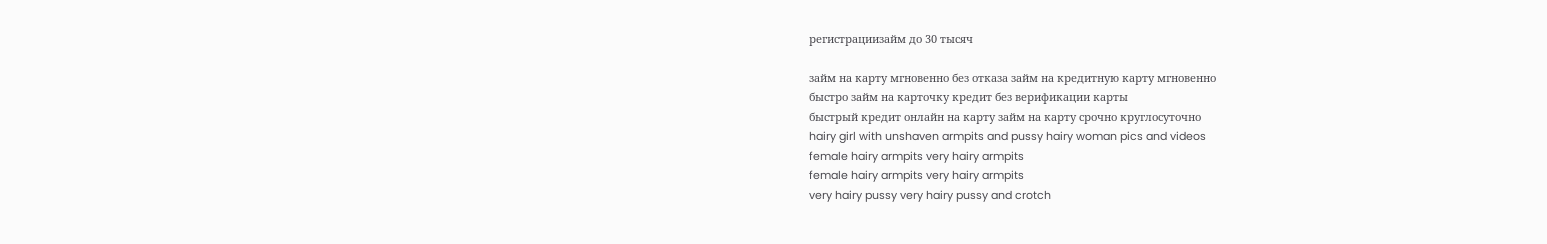регистрациизайм до 30 тысяч

займ на карту мгновенно без отказа займ на кредитную карту мгновенно
быстро займ на карточку кредит без верификации карты
быстрый кредит онлайн на карту займ на карту срочно круглосуточно
hairy girl with unshaven armpits and pussy hairy woman pics and videos
female hairy armpits very hairy armpits
female hairy armpits very hairy armpits
very hairy pussy very hairy pussy and crotch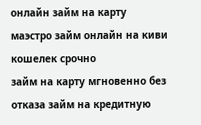онлайн займ на карту маэстро займ онлайн на киви кошелек срочно
займ на карту мгновенно без отказа займ на кредитную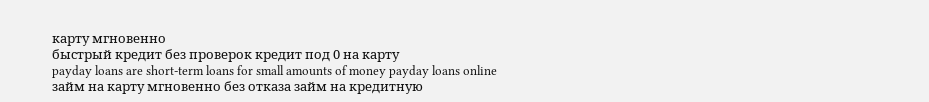карту мгновенно
быстрый кредит без проверок кредит под 0 на карту
payday loans are short-term loans for small amounts of money payday loans online
займ на карту мгновенно без отказа займ на кредитную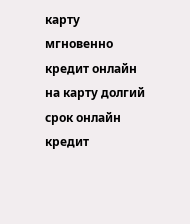карту мгновенно
кредит онлайн на карту долгий срок онлайн кредит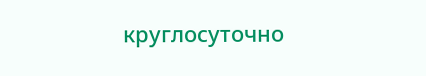круглосуточно